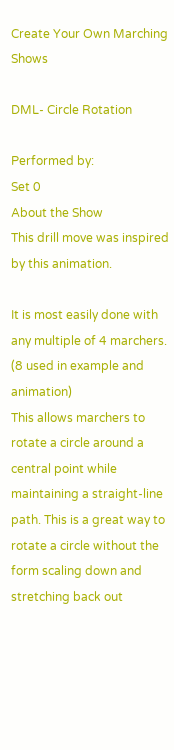Create Your Own Marching Shows

DML- Circle Rotation

Performed by:
Set 0
About the Show
This drill move was inspired by this animation.

It is most easily done with any multiple of 4 marchers. (8 used in example and animation)
This allows marchers to rotate a circle around a central point while maintaining a straight-line path. This is a great way to rotate a circle without the form scaling down and stretching back out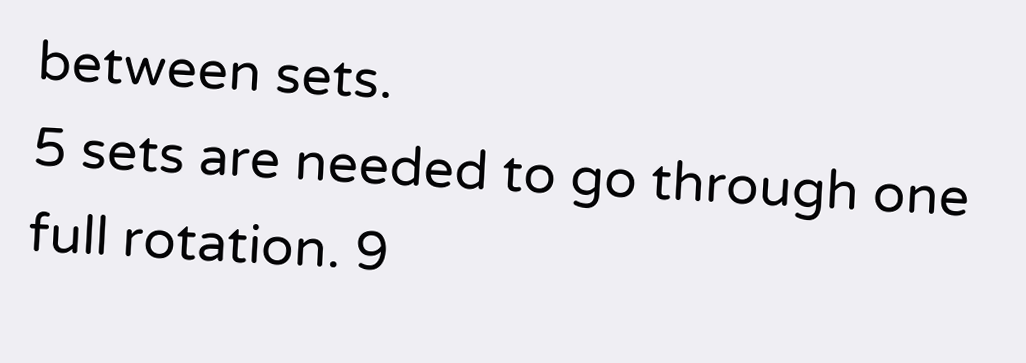between sets.
5 sets are needed to go through one full rotation. 9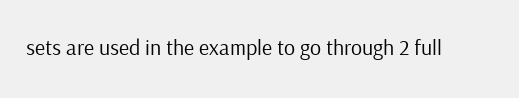sets are used in the example to go through 2 full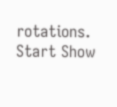rotations.
Start Show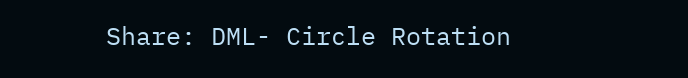Share: DML- Circle Rotation